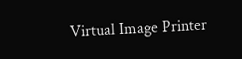Virtual Image Printer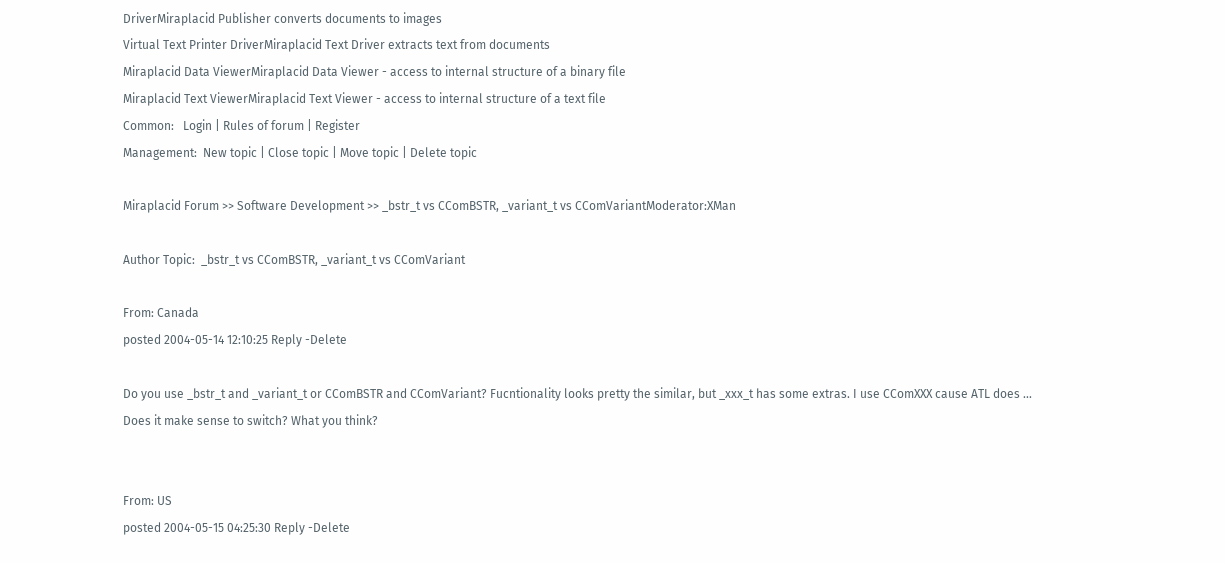DriverMiraplacid Publisher converts documents to images
Virtual Text Printer DriverMiraplacid Text Driver extracts text from documents
Miraplacid Data ViewerMiraplacid Data Viewer - access to internal structure of a binary file
Miraplacid Text ViewerMiraplacid Text Viewer - access to internal structure of a text file
Common:   Login | Rules of forum | Register
Management:  New topic | Close topic | Move topic | Delete topic

Miraplacid Forum >> Software Development >> _bstr_t vs CComBSTR, _variant_t vs CComVariantModerator:XMan

Author Topic:  _bstr_t vs CComBSTR, _variant_t vs CComVariant

From: Canada
posted 2004-05-14 12:10:25 Reply -Delete

Do you use _bstr_t and _variant_t or CComBSTR and CComVariant? Fucntionality looks pretty the similar, but _xxx_t has some extras. I use CComXXX cause ATL does ...
Does it make sense to switch? What you think?


From: US
posted 2004-05-15 04:25:30 Reply -Delete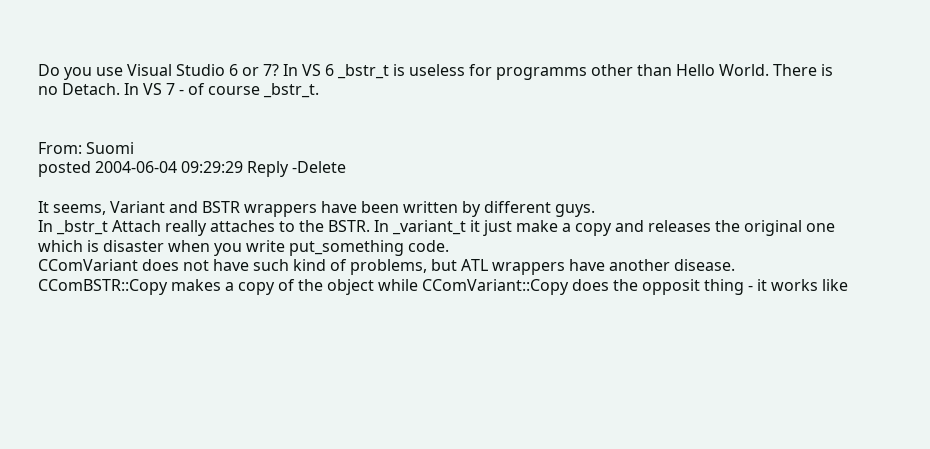Do you use Visual Studio 6 or 7? In VS 6 _bstr_t is useless for programms other than Hello World. There is no Detach. In VS 7 - of course _bstr_t.


From: Suomi
posted 2004-06-04 09:29:29 Reply -Delete

It seems, Variant and BSTR wrappers have been written by different guys.
In _bstr_t Attach really attaches to the BSTR. In _variant_t it just make a copy and releases the original one which is disaster when you write put_something code.
CComVariant does not have such kind of problems, but ATL wrappers have another disease. CComBSTR::Copy makes a copy of the object while CComVariant::Copy does the opposit thing - it works like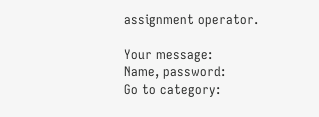assignment operator.

Your message:
Name, password:
Go to category: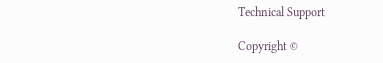Technical Support

Copyright ©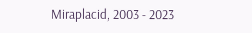Miraplacid, 2003 - 2023